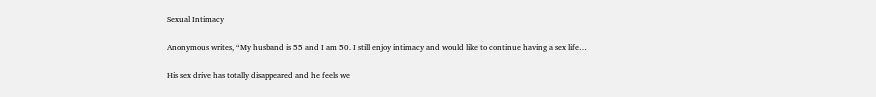Sexual Intimacy

Anonymous writes, “My husband is 55 and I am 50. I still enjoy intimacy and would like to continue having a sex life…

His sex drive has totally disappeared and he feels we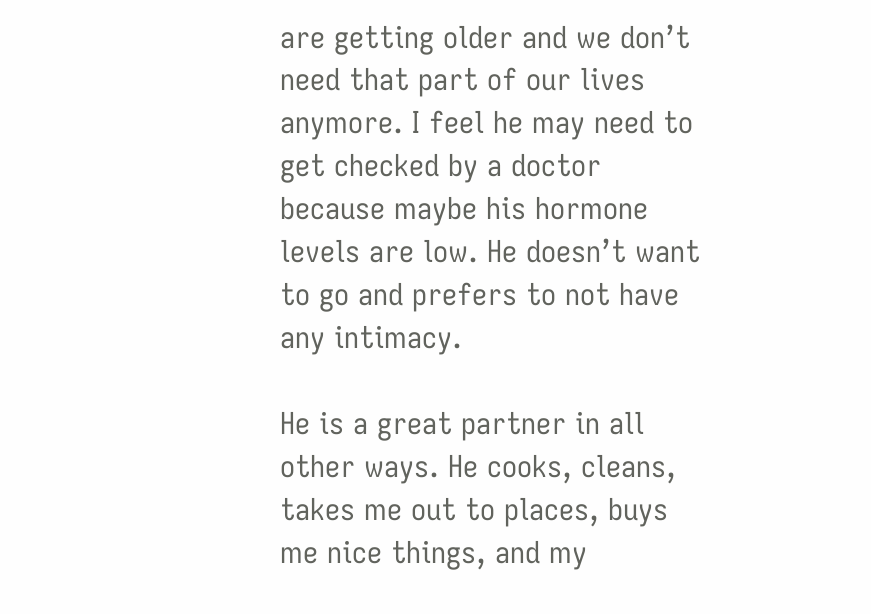are getting older and we don’t need that part of our lives anymore. I feel he may need to get checked by a doctor because maybe his hormone levels are low. He doesn’t want to go and prefers to not have any intimacy.

He is a great partner in all other ways. He cooks, cleans, takes me out to places, buys me nice things, and my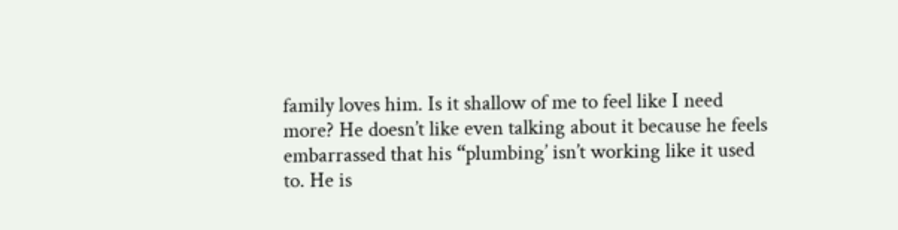family loves him. Is it shallow of me to feel like I need more? He doesn’t like even talking about it because he feels embarrassed that his “plumbing’ isn’t working like it used to. He is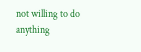not willing to do anything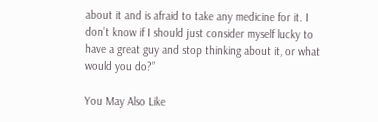about it and is afraid to take any medicine for it. I don’t know if I should just consider myself lucky to have a great guy and stop thinking about it, or what would you do?”

You May Also Like